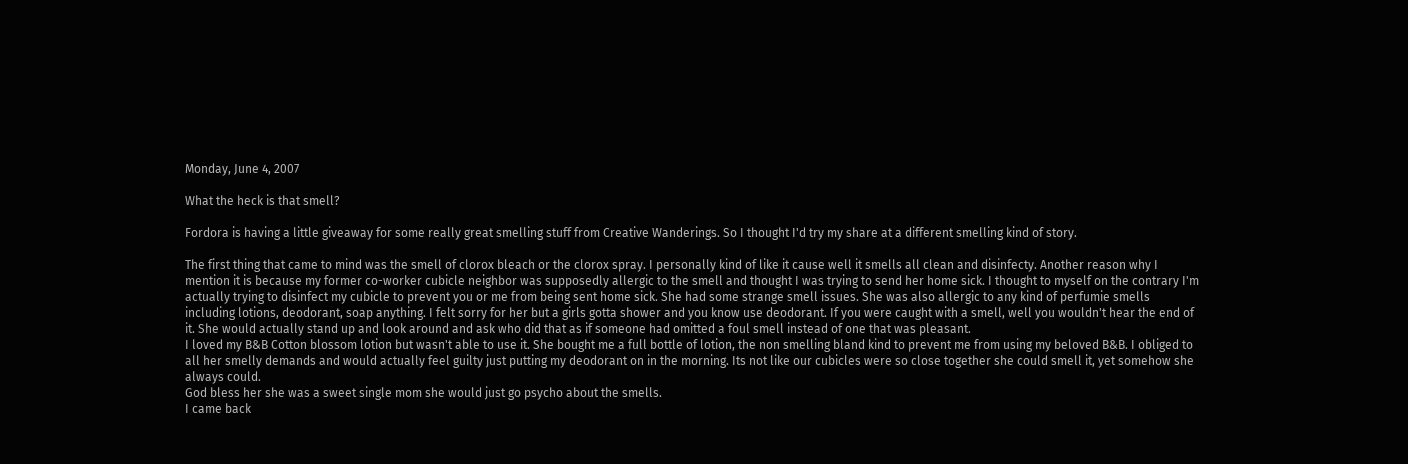Monday, June 4, 2007

What the heck is that smell?

Fordora is having a little giveaway for some really great smelling stuff from Creative Wanderings. So I thought I'd try my share at a different smelling kind of story.

The first thing that came to mind was the smell of clorox bleach or the clorox spray. I personally kind of like it cause well it smells all clean and disinfecty. Another reason why I mention it is because my former co-worker cubicle neighbor was supposedly allergic to the smell and thought I was trying to send her home sick. I thought to myself on the contrary I'm actually trying to disinfect my cubicle to prevent you or me from being sent home sick. She had some strange smell issues. She was also allergic to any kind of perfumie smells including lotions, deodorant, soap anything. I felt sorry for her but a girls gotta shower and you know use deodorant. If you were caught with a smell, well you wouldn't hear the end of it. She would actually stand up and look around and ask who did that as if someone had omitted a foul smell instead of one that was pleasant.
I loved my B&B Cotton blossom lotion but wasn't able to use it. She bought me a full bottle of lotion, the non smelling bland kind to prevent me from using my beloved B&B. I obliged to all her smelly demands and would actually feel guilty just putting my deodorant on in the morning. Its not like our cubicles were so close together she could smell it, yet somehow she always could.
God bless her she was a sweet single mom she would just go psycho about the smells.
I came back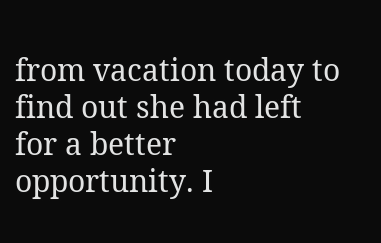from vacation today to find out she had left for a better opportunity. I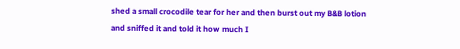shed a small crocodile tear for her and then burst out my B&B lotion and sniffed it and told it how much I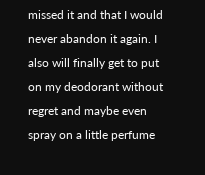missed it and that I would never abandon it again. I also will finally get to put on my deodorant without regret and maybe even spray on a little perfume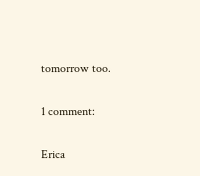tomorrow too.

1 comment:

Erica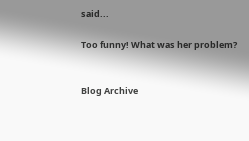said...

Too funny! What was her problem?


Blog Archive